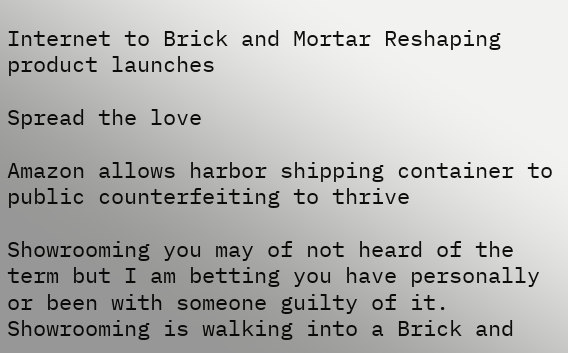Internet to Brick and Mortar Reshaping product launches

Spread the love

Amazon allows harbor shipping container to public counterfeiting to thrive

Showrooming you may of not heard of the term but I am betting you have personally or been with someone guilty of it.  Showrooming is walking into a Brick and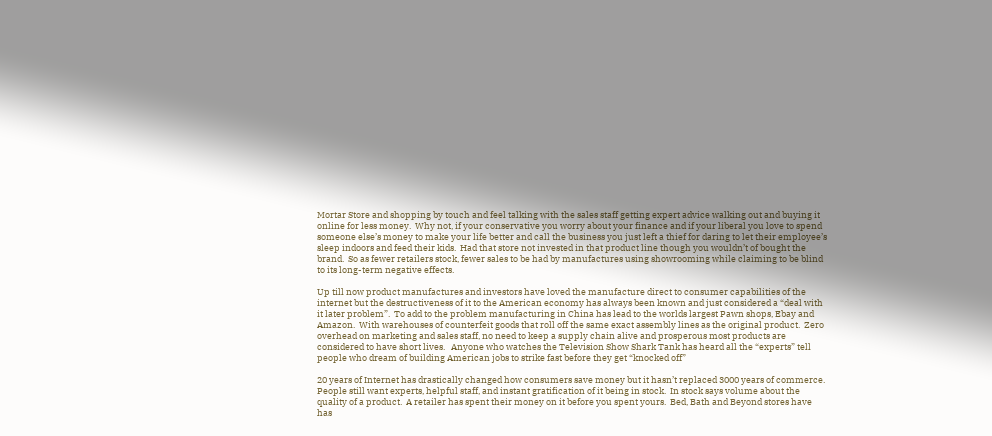Mortar Store and shopping by touch and feel talking with the sales staff getting expert advice walking out and buying it online for less money.  Why not, if your conservative you worry about your finance and if your liberal you love to spend someone else’s money to make your life better and call the business you just left a thief for daring to let their employee’s sleep indoors and feed their kids.  Had that store not invested in that product line though you wouldn’t of bought the brand.  So as fewer retailers stock, fewer sales to be had by manufactures using showrooming while claiming to be blind to its long-term negative effects.

Up till now product manufactures and investors have loved the manufacture direct to consumer capabilities of the internet but the destructiveness of it to the American economy has always been known and just considered a “deal with it later problem”.  To add to the problem manufacturing in China has lead to the worlds largest Pawn shops, Ebay and Amazon.  With warehouses of counterfeit goods that roll off the same exact assembly lines as the original product.  Zero overhead on marketing and sales staff, no need to keep a supply chain alive and prosperous most products are considered to have short lives.   Anyone who watches the Television Show Shark Tank has heard all the “experts” tell people who dream of building American jobs to strike fast before they get “knocked off”

20 years of Internet has drastically changed how consumers save money but it hasn’t replaced 3000 years of commerce.  People still want experts, helpful staff, and instant gratification of it being in stock.  In stock says volume about the quality of a product.  A retailer has spent their money on it before you spent yours.  Bed, Bath and Beyond stores have has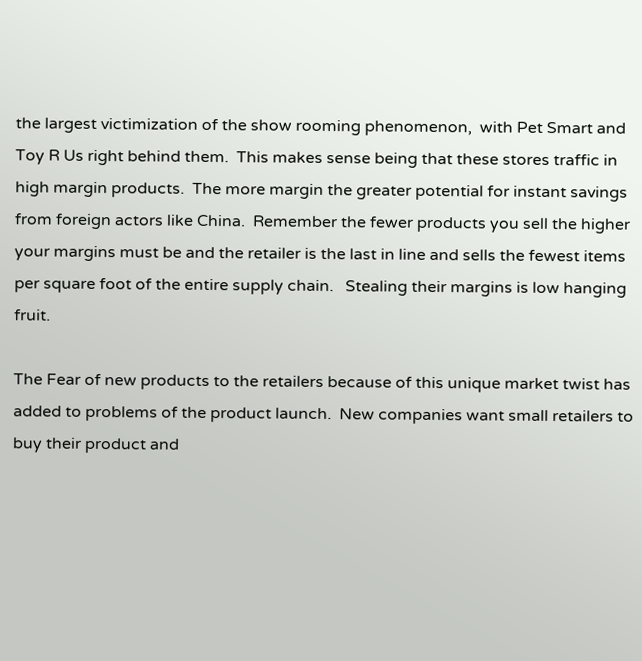the largest victimization of the show rooming phenomenon,  with Pet Smart and Toy R Us right behind them.  This makes sense being that these stores traffic in high margin products.  The more margin the greater potential for instant savings from foreign actors like China.  Remember the fewer products you sell the higher your margins must be and the retailer is the last in line and sells the fewest items per square foot of the entire supply chain.   Stealing their margins is low hanging fruit.

The Fear of new products to the retailers because of this unique market twist has added to problems of the product launch.  New companies want small retailers to buy their product and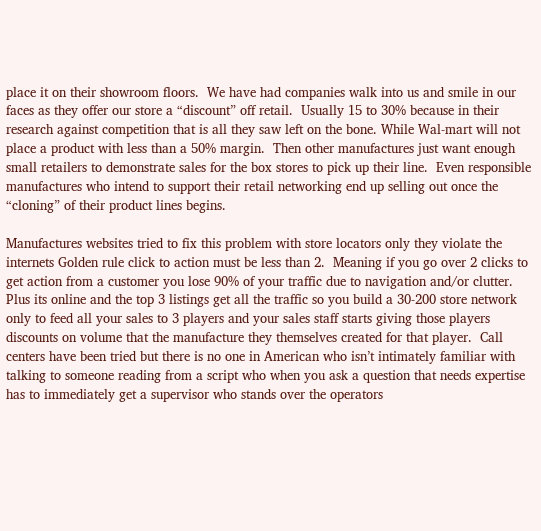place it on their showroom floors.  We have had companies walk into us and smile in our faces as they offer our store a “discount” off retail.  Usually 15 to 30% because in their research against competition that is all they saw left on the bone. While Wal-mart will not place a product with less than a 50% margin.  Then other manufactures just want enough small retailers to demonstrate sales for the box stores to pick up their line.  Even responsible manufactures who intend to support their retail networking end up selling out once the “cloning” of their product lines begins.

Manufactures websites tried to fix this problem with store locators only they violate the internets Golden rule click to action must be less than 2.  Meaning if you go over 2 clicks to get action from a customer you lose 90% of your traffic due to navigation and/or clutter.  Plus its online and the top 3 listings get all the traffic so you build a 30-200 store network only to feed all your sales to 3 players and your sales staff starts giving those players discounts on volume that the manufacture they themselves created for that player.  Call centers have been tried but there is no one in American who isn’t intimately familiar with talking to someone reading from a script who when you ask a question that needs expertise has to immediately get a supervisor who stands over the operators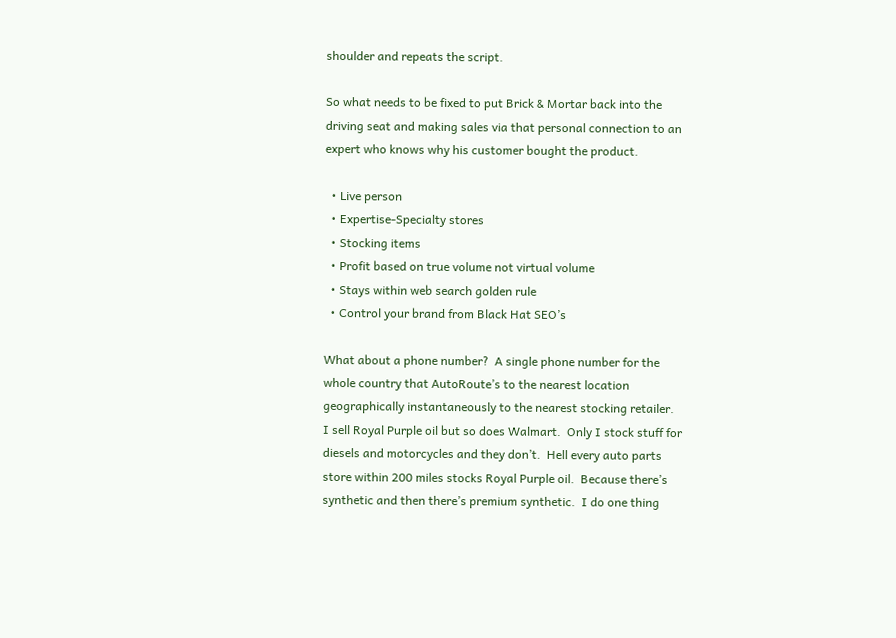shoulder and repeats the script.

So what needs to be fixed to put Brick & Mortar back into the driving seat and making sales via that personal connection to an expert who knows why his customer bought the product.

  • Live person
  • Expertise-Specialty stores
  • Stocking items
  • Profit based on true volume not virtual volume
  • Stays within web search golden rule
  • Control your brand from Black Hat SEO’s

What about a phone number?  A single phone number for the whole country that AutoRoute’s to the nearest location geographically instantaneously to the nearest stocking retailer.  I sell Royal Purple oil but so does Walmart.  Only I stock stuff for diesels and motorcycles and they don’t.  Hell every auto parts store within 200 miles stocks Royal Purple oil.  Because there’s synthetic and then there’s premium synthetic.  I do one thing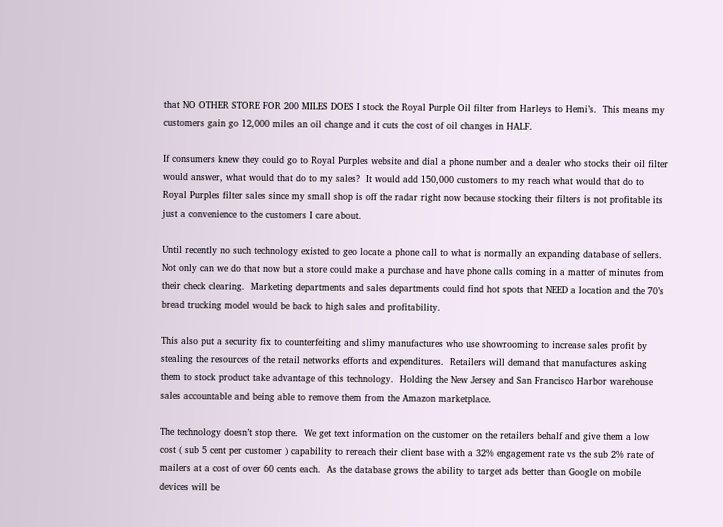that NO OTHER STORE FOR 200 MILES DOES I stock the Royal Purple Oil filter from Harleys to Hemi’s.  This means my customers gain go 12,000 miles an oil change and it cuts the cost of oil changes in HALF.

If consumers knew they could go to Royal Purples website and dial a phone number and a dealer who stocks their oil filter would answer, what would that do to my sales?  It would add 150,000 customers to my reach what would that do to Royal Purples filter sales since my small shop is off the radar right now because stocking their filters is not profitable its just a convenience to the customers I care about.

Until recently no such technology existed to geo locate a phone call to what is normally an expanding database of sellers.  Not only can we do that now but a store could make a purchase and have phone calls coming in a matter of minutes from their check clearing.  Marketing departments and sales departments could find hot spots that NEED a location and the 70’s bread trucking model would be back to high sales and profitability.

This also put a security fix to counterfeiting and slimy manufactures who use showrooming to increase sales profit by stealing the resources of the retail networks efforts and expenditures.  Retailers will demand that manufactures asking them to stock product take advantage of this technology.  Holding the New Jersey and San Francisco Harbor warehouse sales accountable and being able to remove them from the Amazon marketplace.

The technology doesn’t stop there.  We get text information on the customer on the retailers behalf and give them a low cost ( sub 5 cent per customer ) capability to rereach their client base with a 32% engagement rate vs the sub 2% rate of mailers at a cost of over 60 cents each.  As the database grows the ability to target ads better than Google on mobile devices will be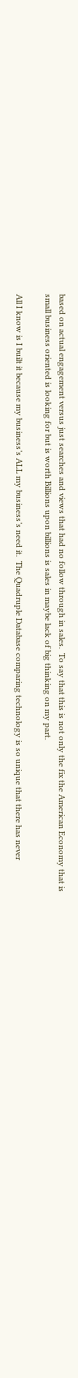based on actual engagement versus just searches and views that had no follow through in sales.  To say that this is not only the fix the American Economy that is small business oriented is looking for but is worth Billions upon billions is sales in maybe lack of big thinking on my part.

All I know is I built it because my business’s ALL my business’s need it.  The Quadruple Database comparing technology is so unique that there has never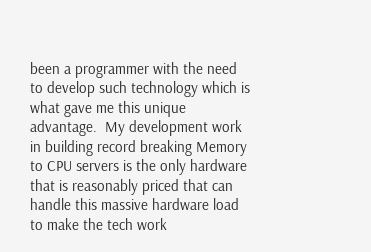been a programmer with the need to develop such technology which is what gave me this unique advantage.  My development work in building record breaking Memory to CPU servers is the only hardware that is reasonably priced that can handle this massive hardware load to make the tech work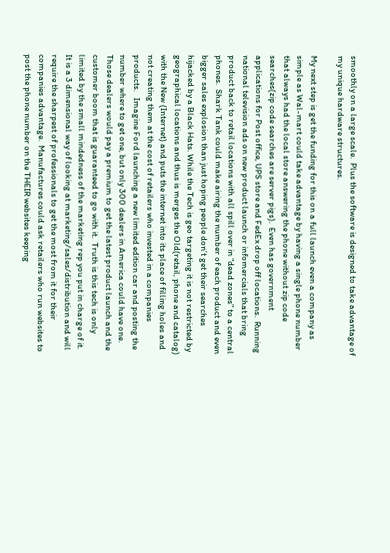smoothly on a large scale.  Plus the software is designed to take advantage of my unique hardware structures.

My next step is get the funding for this on a full launch even a company as simple as Wal-mart could take advantage by having a single phone number that always had the local store answering the phone without zip code searches(zip code searches are server pigs).  Even has government applications for Post office, UPS store and FedEx drop off locations.  Running national television ads on new product launch or infomercials that bring product back to retail locations with all spill over in “dead zones” to a central phones.  Shark Tank could make airing the number of each product and even bigger sales explosion than just hoping people don’t get their searches hijacked by a Black Hats. While the Tech is geo targeting it is not restricted by geographical locations and thus is merges the Old(retail, phone and catalog) with the New (Internet) and puts the internet into its place of filling holes and not creating them at the cost of retailers who invested in a companies products.   Imagine Ford launching a new limited edition car and posting the number where to get one, but only 300 dealers in America could have one.  Those dealers would pay a premium to get the latest product launch and the customer boom that is guaranteed to go with it.  Truth is this tech is only limited by the small mindedness of the marketing rep you put in charge of it.  It is a 3 dimensional way of looking at marketing/sales/distribution and will require the sharpest of professionals to get the most from it for their companies advantage.  Manufactures could ask retailers who run websites to post the phone number on the THEIR websites keeping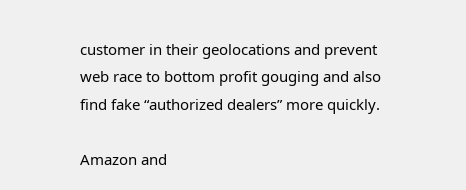customer in their geolocations and prevent web race to bottom profit gouging and also find fake “authorized dealers” more quickly.

Amazon and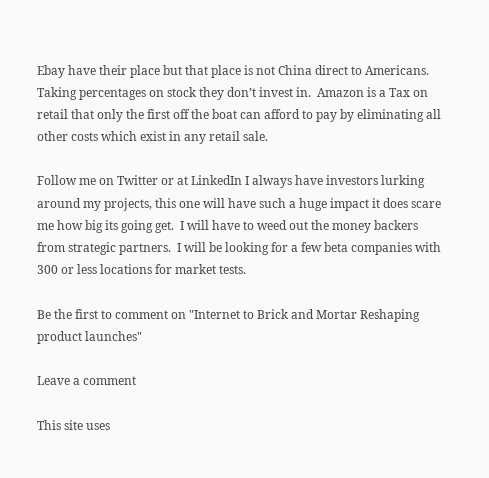Ebay have their place but that place is not China direct to Americans.  Taking percentages on stock they don’t invest in.  Amazon is a Tax on retail that only the first off the boat can afford to pay by eliminating all other costs which exist in any retail sale.

Follow me on Twitter or at LinkedIn I always have investors lurking around my projects, this one will have such a huge impact it does scare me how big its going get.  I will have to weed out the money backers from strategic partners.  I will be looking for a few beta companies with 300 or less locations for market tests.

Be the first to comment on "Internet to Brick and Mortar Reshaping product launches"

Leave a comment

This site uses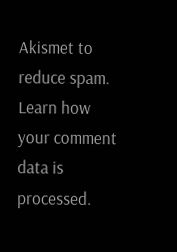Akismet to reduce spam. Learn how your comment data is processed.